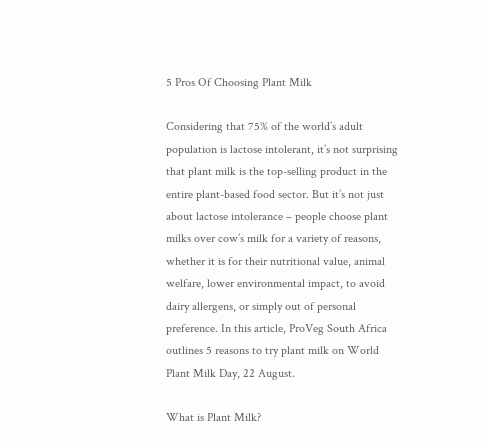5 Pros Of Choosing Plant Milk

Considering that 75% of the world’s adult population is lactose intolerant, it’s not surprising that plant milk is the top-selling product in the entire plant-based food sector. But it’s not just about lactose intolerance – people choose plant milks over cow’s milk for a variety of reasons, whether it is for their nutritional value, animal welfare, lower environmental impact, to avoid dairy allergens, or simply out of personal preference. In this article, ProVeg South Africa outlines 5 reasons to try plant milk on World Plant Milk Day, 22 August.

What is Plant Milk?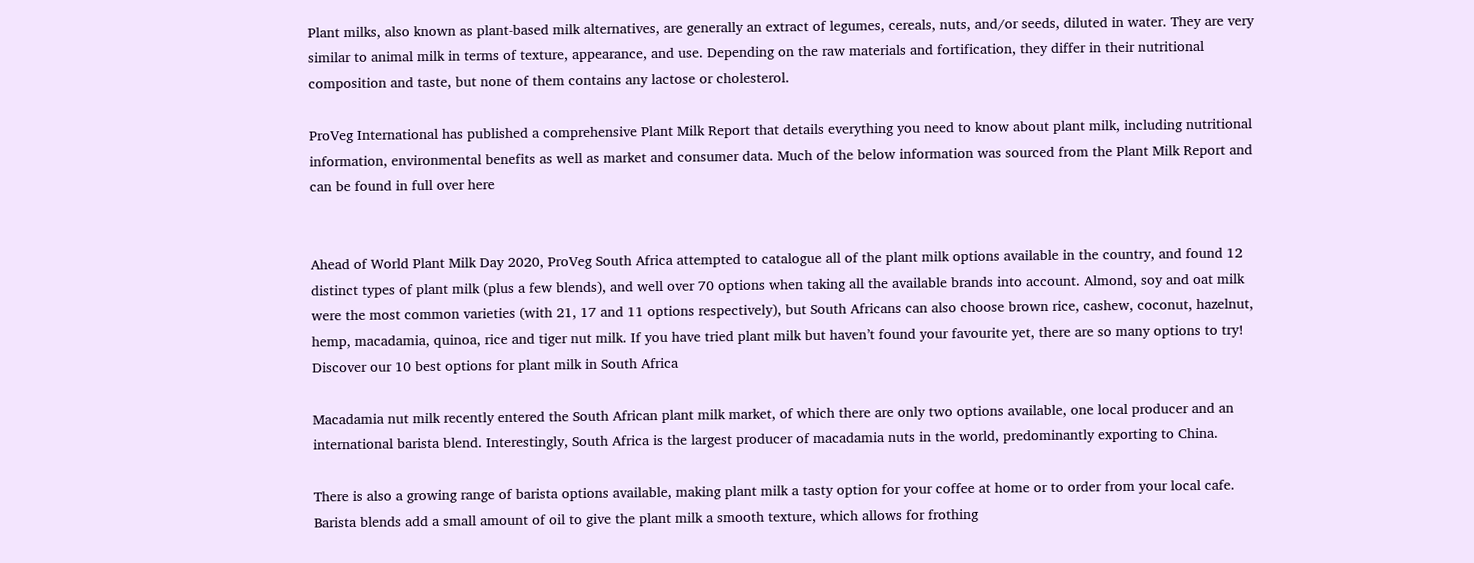Plant milks, also known as plant-based milk alternatives, are generally an extract of legumes, cereals, nuts, and/or seeds, diluted in water. They are very similar to animal milk in terms of texture, appearance, and use. Depending on the raw materials and fortification, they differ in their nutritional composition and taste, but none of them contains any lactose or cholesterol.

ProVeg International has published a comprehensive Plant Milk Report that details everything you need to know about plant milk, including nutritional information, environmental benefits as well as market and consumer data. Much of the below information was sourced from the Plant Milk Report and can be found in full over here


Ahead of World Plant Milk Day 2020, ProVeg South Africa attempted to catalogue all of the plant milk options available in the country, and found 12 distinct types of plant milk (plus a few blends), and well over 70 options when taking all the available brands into account. Almond, soy and oat milk were the most common varieties (with 21, 17 and 11 options respectively), but South Africans can also choose brown rice, cashew, coconut, hazelnut, hemp, macadamia, quinoa, rice and tiger nut milk. If you have tried plant milk but haven’t found your favourite yet, there are so many options to try! Discover our 10 best options for plant milk in South Africa

Macadamia nut milk recently entered the South African plant milk market, of which there are only two options available, one local producer and an international barista blend. Interestingly, South Africa is the largest producer of macadamia nuts in the world, predominantly exporting to China.

There is also a growing range of barista options available, making plant milk a tasty option for your coffee at home or to order from your local cafe. Barista blends add a small amount of oil to give the plant milk a smooth texture, which allows for frothing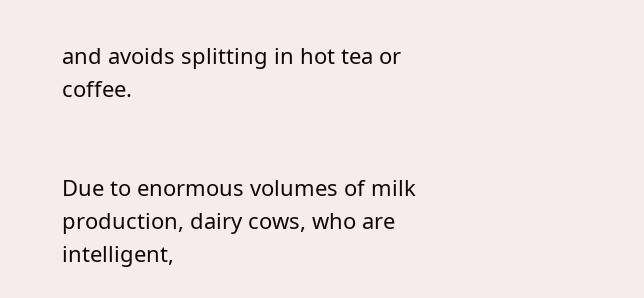and avoids splitting in hot tea or coffee.


Due to enormous volumes of milk production, dairy cows, who are intelligent,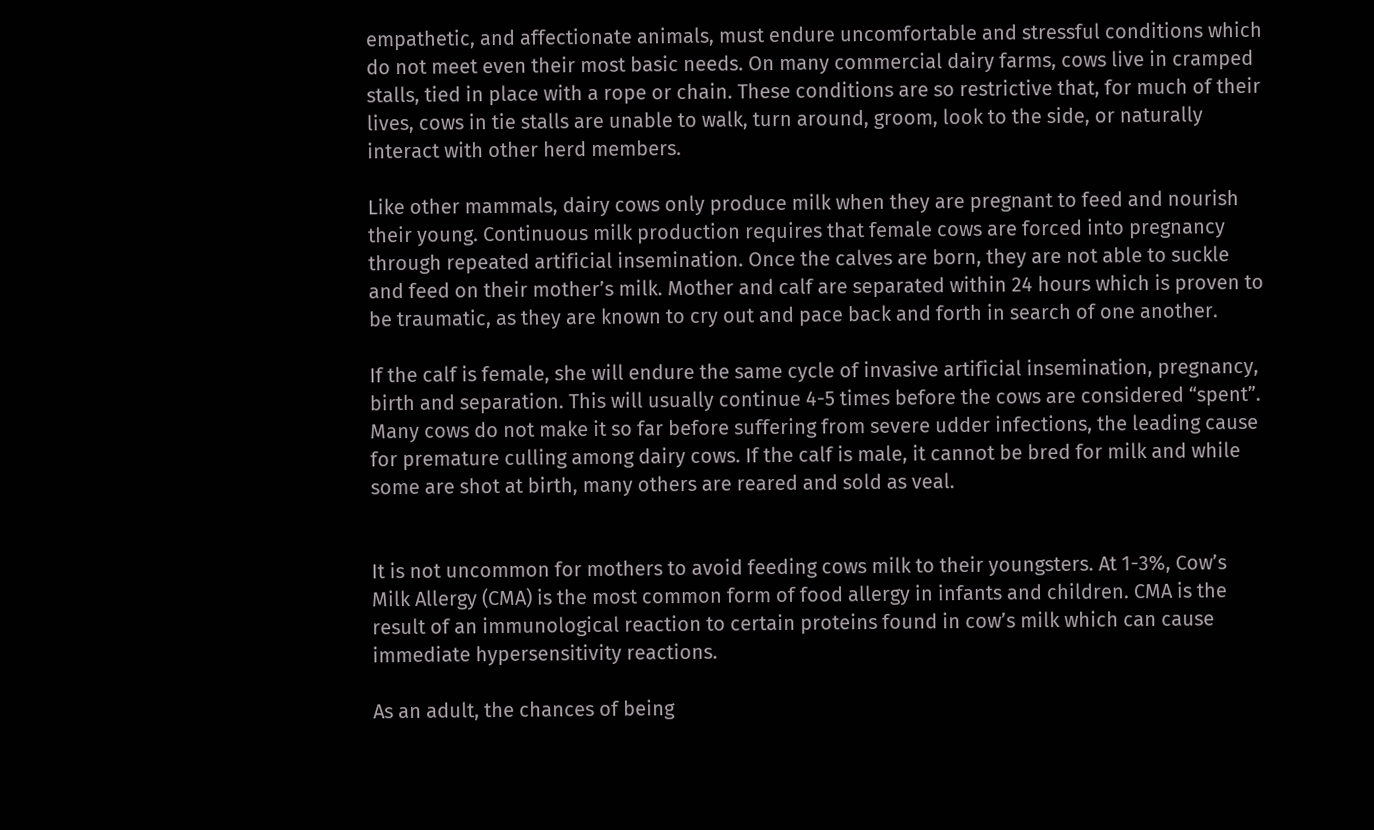empathetic, and affectionate animals, must endure uncomfortable and stressful conditions which do not meet even their most basic needs. On many commercial dairy farms, cows live in cramped stalls, tied in place with a rope or chain. These conditions are so restrictive that, for much of their lives, cows in tie stalls are unable to walk, turn around, groom, look to the side, or naturally interact with other herd members.

Like other mammals, dairy cows only produce milk when they are pregnant to feed and nourish their young. Continuous milk production requires that female cows are forced into pregnancy through repeated artificial insemination. Once the calves are born, they are not able to suckle and feed on their mother’s milk. Mother and calf are separated within 24 hours which is proven to be traumatic, as they are known to cry out and pace back and forth in search of one another.

If the calf is female, she will endure the same cycle of invasive artificial insemination, pregnancy, birth and separation. This will usually continue 4-5 times before the cows are considered “spent”. Many cows do not make it so far before suffering from severe udder infections, the leading cause for premature culling among dairy cows. If the calf is male, it cannot be bred for milk and while some are shot at birth, many others are reared and sold as veal.


It is not uncommon for mothers to avoid feeding cows milk to their youngsters. At 1-3%, Cow’s Milk Allergy (CMA) is the most common form of food allergy in infants and children. CMA is the result of an immunological reaction to certain proteins found in cow’s milk which can cause immediate hypersensitivity reactions.

As an adult, the chances of being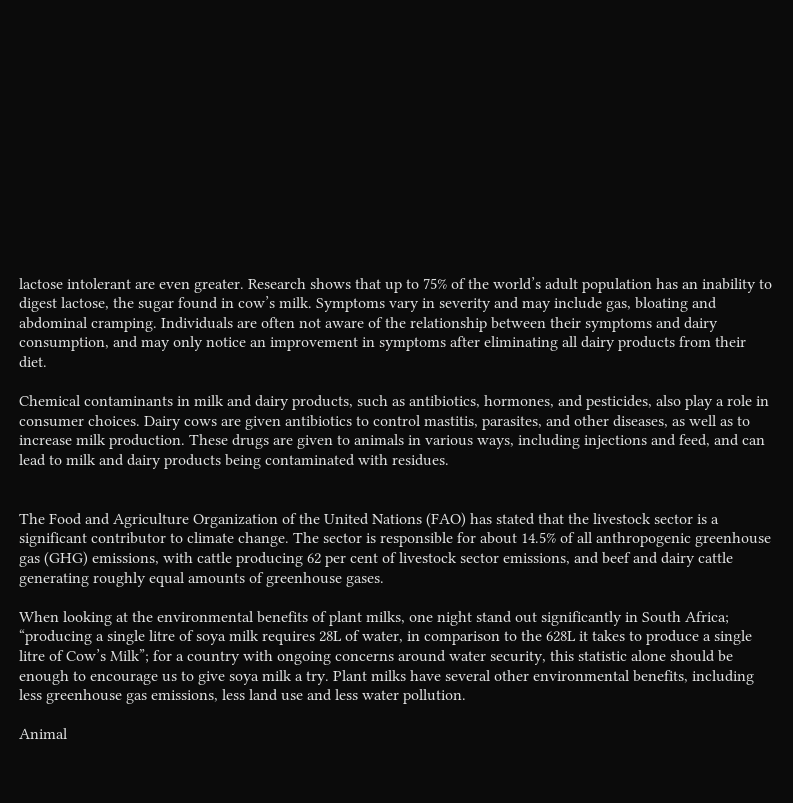lactose intolerant are even greater. Research shows that up to 75% of the world’s adult population has an inability to digest lactose, the sugar found in cow’s milk. Symptoms vary in severity and may include gas, bloating and abdominal cramping. Individuals are often not aware of the relationship between their symptoms and dairy consumption, and may only notice an improvement in symptoms after eliminating all dairy products from their diet.

Chemical contaminants in milk and dairy products, such as antibiotics, hormones, and pesticides, also play a role in consumer choices. Dairy cows are given antibiotics to control mastitis, parasites, and other diseases, as well as to increase milk production. These drugs are given to animals in various ways, including injections and feed, and can lead to milk and dairy products being contaminated with residues.


The Food and Agriculture Organization of the United Nations (FAO) has stated that the livestock sector is a significant contributor to climate change. The sector is responsible for about 14.5% of all anthropogenic greenhouse gas (GHG) emissions, with cattle producing 62 per cent of livestock sector emissions, and beef and dairy cattle generating roughly equal amounts of greenhouse gases.

When looking at the environmental benefits of plant milks, one night stand out significantly in South Africa; “producing a single litre of soya milk requires 28L of water, in comparison to the 628L it takes to produce a single litre of Cow’s Milk”; for a country with ongoing concerns around water security, this statistic alone should be enough to encourage us to give soya milk a try. Plant milks have several other environmental benefits, including less greenhouse gas emissions, less land use and less water pollution.

Animal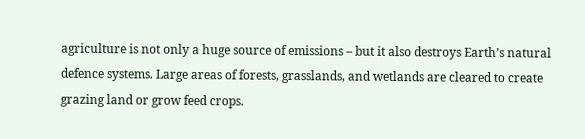agriculture is not only a huge source of emissions – but it also destroys Earth’s natural defence systems. Large areas of forests, grasslands, and wetlands are cleared to create grazing land or grow feed crops.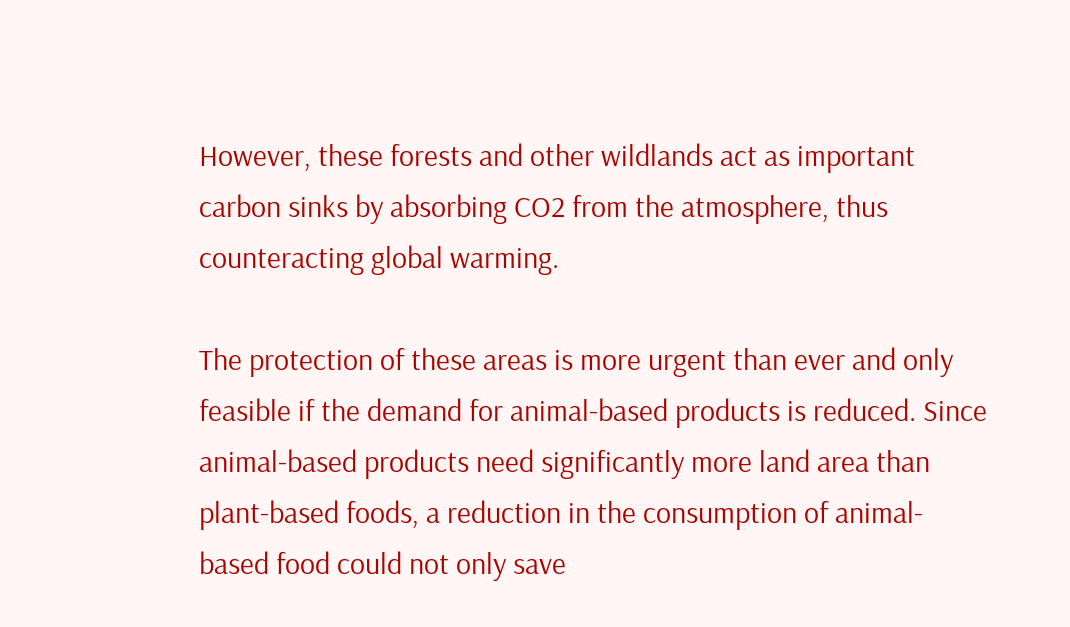However, these forests and other wildlands act as important carbon sinks by absorbing CO2 from the atmosphere, thus counteracting global warming.

The protection of these areas is more urgent than ever and only feasible if the demand for animal-based products is reduced. Since animal-based products need significantly more land area than plant-based foods, a reduction in the consumption of animal-based food could not only save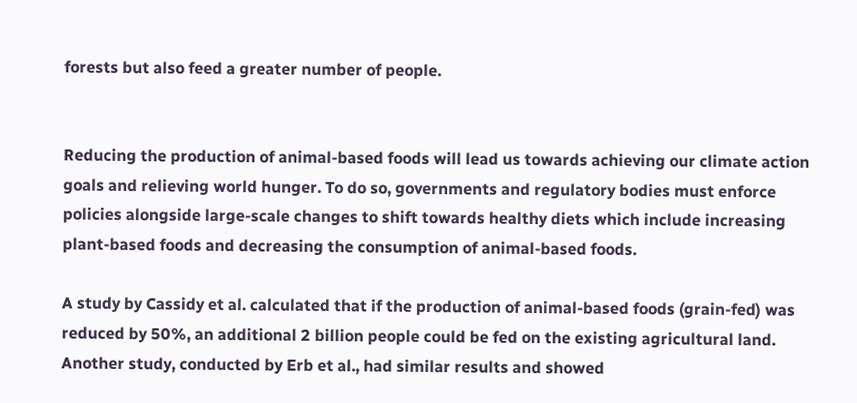forests but also feed a greater number of people.


Reducing the production of animal-based foods will lead us towards achieving our climate action goals and relieving world hunger. To do so, governments and regulatory bodies must enforce policies alongside large-scale changes to shift towards healthy diets which include increasing plant-based foods and decreasing the consumption of animal-based foods.

A study by Cassidy et al. calculated that if the production of animal-based foods (grain-fed) was reduced by 50%, an additional 2 billion people could be fed on the existing agricultural land. Another study, conducted by Erb et al., had similar results and showed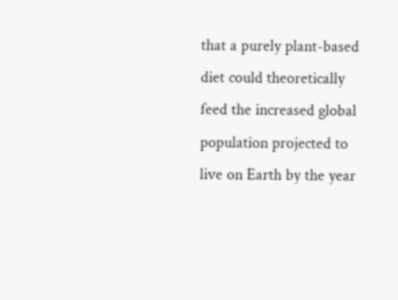that a purely plant-based diet could theoretically feed the increased global population projected to live on Earth by the year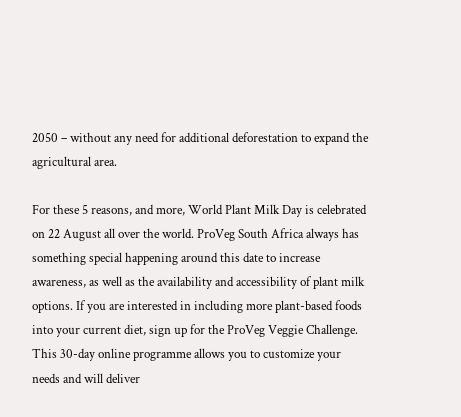2050 – without any need for additional deforestation to expand the agricultural area.

For these 5 reasons, and more, World Plant Milk Day is celebrated on 22 August all over the world. ProVeg South Africa always has something special happening around this date to increase awareness, as well as the availability and accessibility of plant milk options. If you are interested in including more plant-based foods into your current diet, sign up for the ProVeg Veggie Challenge. This 30-day online programme allows you to customize your needs and will deliver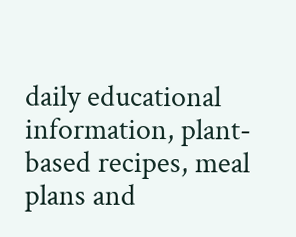daily educational information, plant-based recipes, meal plans and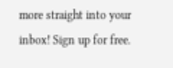more straight into your inbox! Sign up for free.